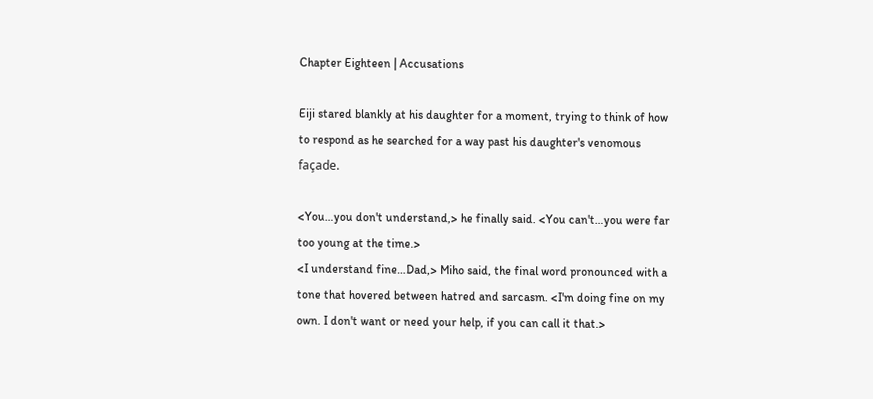Chapter Eighteen | Accusations

Eiji stared blankly at his daughter for a moment, trying to think of how to respond as he searched for a way past his daughter's venomous façade.

<You…you don't understand,> he finally said. <You can't…you were far too young at the time.>
<I understand fine…Dad,> Miho said, the final word pronounced with a tone that hovered between hatred and sarcasm. <I'm doing fine on my own. I don't want or need your help, if you can call it that.>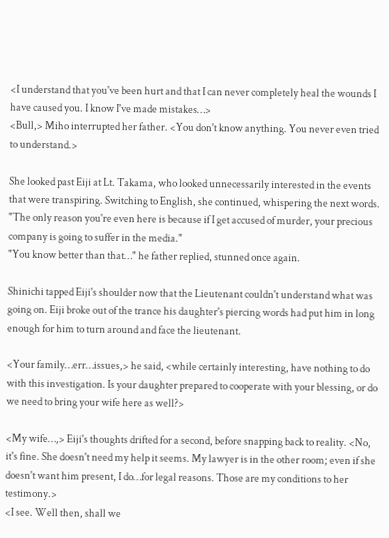<I understand that you've been hurt and that I can never completely heal the wounds I have caused you. I know I've made mistakes…>
<Bull,> Miho interrupted her father. <You don't know anything. You never even tried to understand.>

She looked past Eiji at Lt. Takama, who looked unnecessarily interested in the events that were transpiring. Switching to English, she continued, whispering the next words. "The only reason you're even here is because if I get accused of murder, your precious company is going to suffer in the media."
"You know better than that…" he father replied, stunned once again.

Shinichi tapped Eiji's shoulder now that the Lieutenant couldn't understand what was going on. Eiji broke out of the trance his daughter's piercing words had put him in long enough for him to turn around and face the lieutenant.

<Your family…err…issues,> he said, <while certainly interesting, have nothing to do with this investigation. Is your daughter prepared to cooperate with your blessing, or do we need to bring your wife here as well?>

<My wife…,> Eiji's thoughts drifted for a second, before snapping back to reality. <No, it's fine. She doesn't need my help it seems. My lawyer is in the other room; even if she doesn't want him present, I do…for legal reasons. Those are my conditions to her testimony.>
<I see. Well then, shall we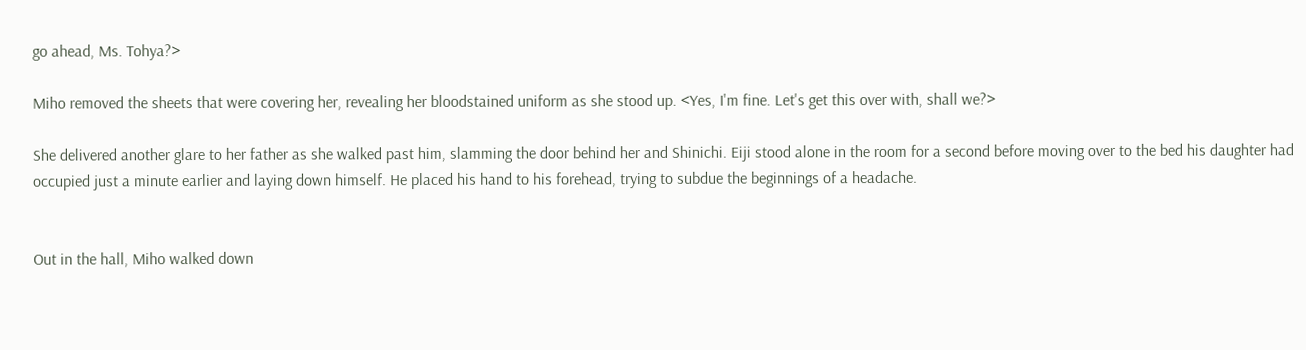go ahead, Ms. Tohya?>

Miho removed the sheets that were covering her, revealing her bloodstained uniform as she stood up. <Yes, I'm fine. Let's get this over with, shall we?>

She delivered another glare to her father as she walked past him, slamming the door behind her and Shinichi. Eiji stood alone in the room for a second before moving over to the bed his daughter had occupied just a minute earlier and laying down himself. He placed his hand to his forehead, trying to subdue the beginnings of a headache.


Out in the hall, Miho walked down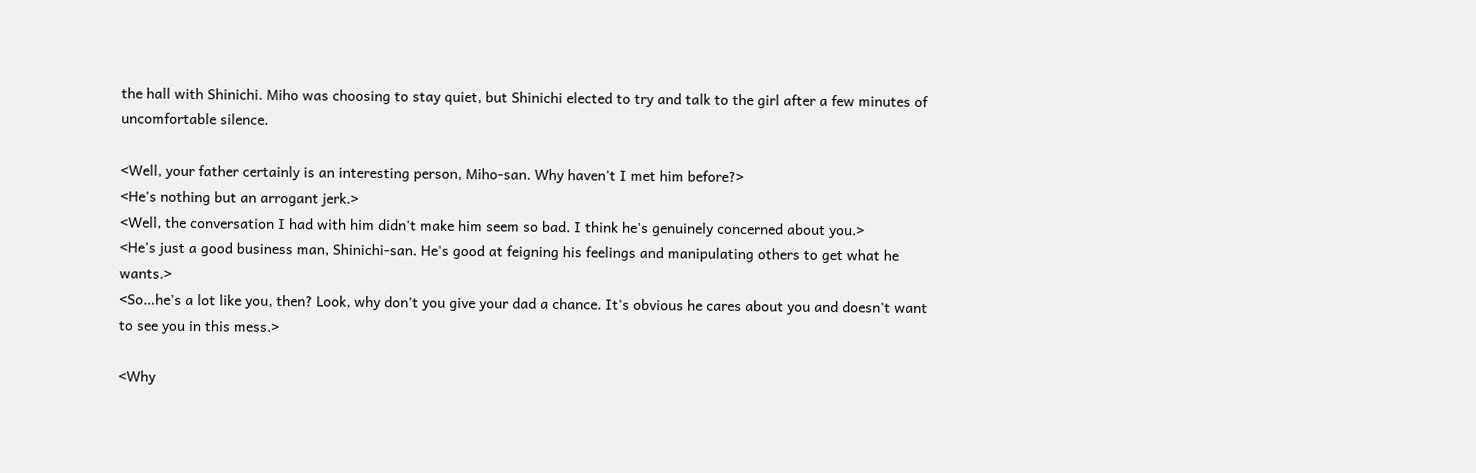the hall with Shinichi. Miho was choosing to stay quiet, but Shinichi elected to try and talk to the girl after a few minutes of uncomfortable silence.

<Well, your father certainly is an interesting person, Miho-san. Why haven't I met him before?>
<He's nothing but an arrogant jerk.>
<Well, the conversation I had with him didn't make him seem so bad. I think he's genuinely concerned about you.>
<He's just a good business man, Shinichi-san. He's good at feigning his feelings and manipulating others to get what he wants.>
<So…he's a lot like you, then? Look, why don't you give your dad a chance. It's obvious he cares about you and doesn't want to see you in this mess.>

<Why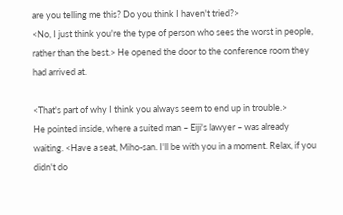are you telling me this? Do you think I haven't tried?>
<No, I just think you're the type of person who sees the worst in people, rather than the best.> He opened the door to the conference room they had arrived at.

<That's part of why I think you always seem to end up in trouble.>
He pointed inside, where a suited man – Eiji's lawyer – was already waiting. <Have a seat, Miho-san. I'll be with you in a moment. Relax, if you didn't do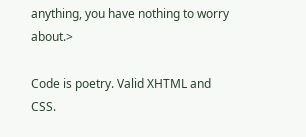anything, you have nothing to worry about.>

Code is poetry. Valid XHTML and CSS.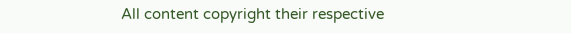All content copyright their respective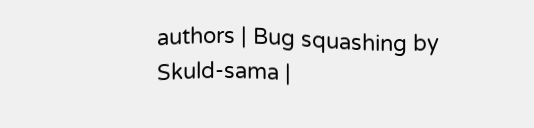authors | Bug squashing by Skuld-sama |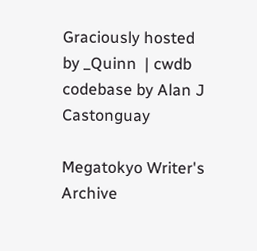Graciously hosted by _Quinn  | cwdb codebase by Alan J Castonguay

Megatokyo Writer's Archive